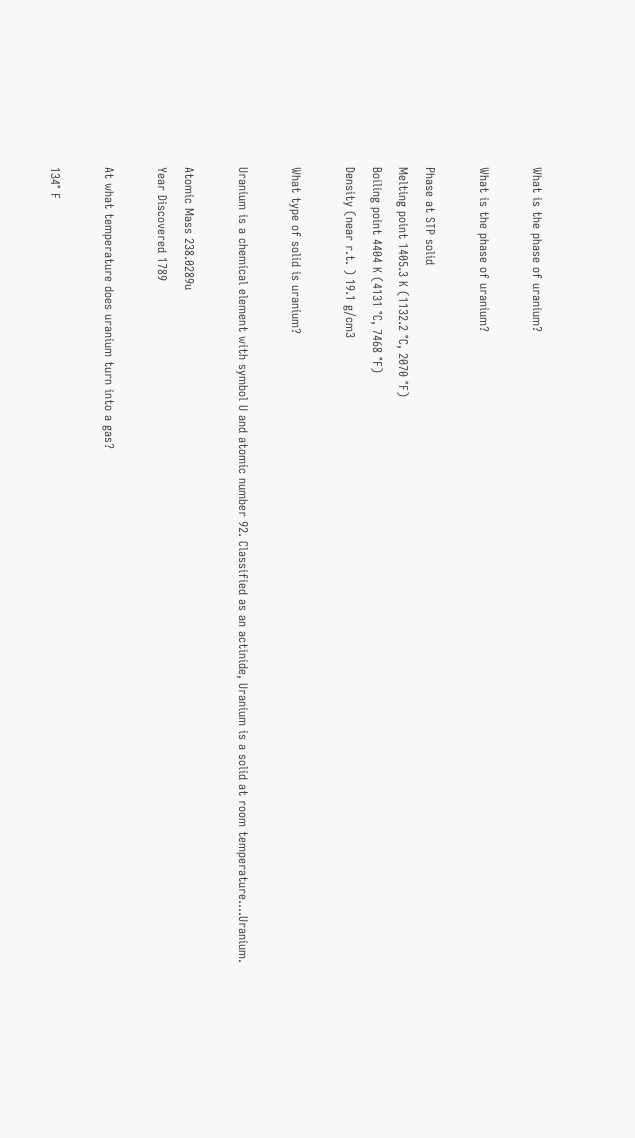What is the phase of uranium?

What is the phase of uranium?

Phase at STP solid
Melting point 1405.3 K (1132.2 °C, 2070 °F)
Boiling point 4404 K (4131 °C, 7468 °F)
Density (near r.t. ) 19.1 g/cm3

What type of solid is uranium?

Uranium is a chemical element with symbol U and atomic number 92. Classified as an actinide, Uranium is a solid at room temperature….Uranium.

Atomic Mass 238.0289u
Year Discovered 1789

At what temperature does uranium turn into a gas?

134° F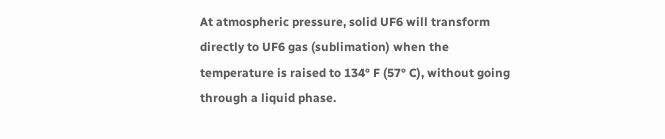At atmospheric pressure, solid UF6 will transform directly to UF6 gas (sublimation) when the temperature is raised to 134° F (57° C), without going through a liquid phase.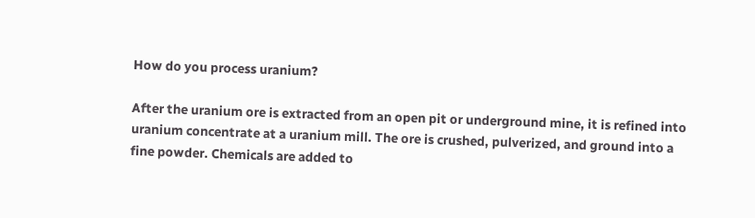How do you process uranium?

After the uranium ore is extracted from an open pit or underground mine, it is refined into uranium concentrate at a uranium mill. The ore is crushed, pulverized, and ground into a fine powder. Chemicals are added to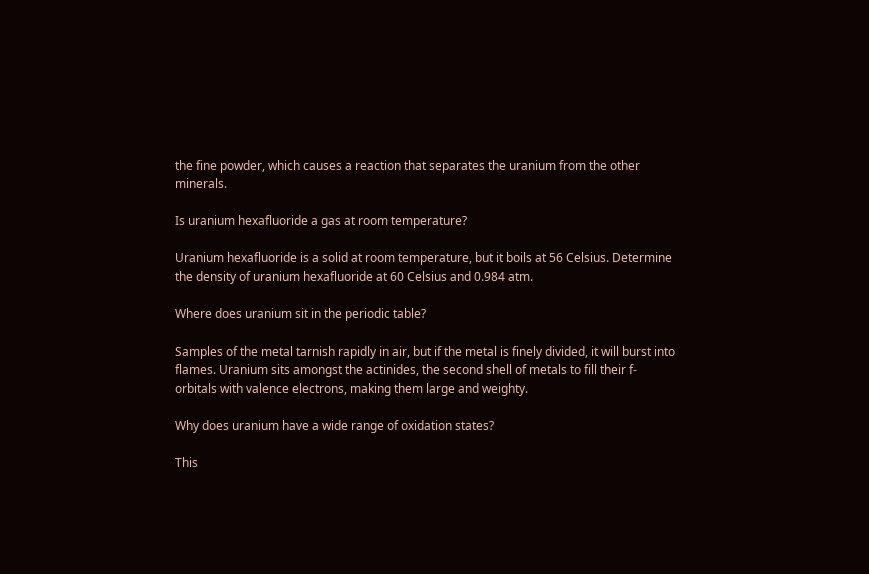the fine powder, which causes a reaction that separates the uranium from the other minerals.

Is uranium hexafluoride a gas at room temperature?

Uranium hexafluoride is a solid at room temperature, but it boils at 56 Celsius. Determine the density of uranium hexafluoride at 60 Celsius and 0.984 atm.

Where does uranium sit in the periodic table?

Samples of the metal tarnish rapidly in air, but if the metal is finely divided, it will burst into flames. Uranium sits amongst the actinides, the second shell of metals to fill their f-orbitals with valence electrons, making them large and weighty.

Why does uranium have a wide range of oxidation states?

This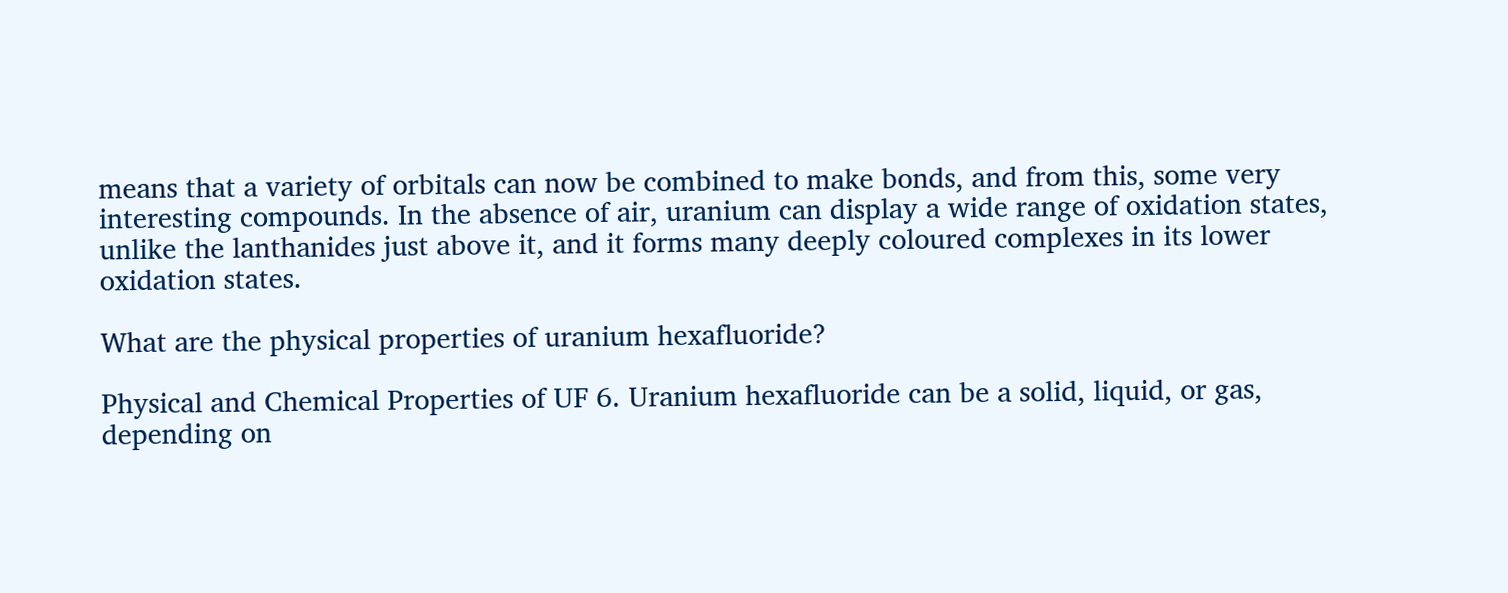means that a variety of orbitals can now be combined to make bonds, and from this, some very interesting compounds. In the absence of air, uranium can display a wide range of oxidation states, unlike the lanthanides just above it, and it forms many deeply coloured complexes in its lower oxidation states.

What are the physical properties of uranium hexafluoride?

Physical and Chemical Properties of UF 6. Uranium hexafluoride can be a solid, liquid, or gas, depending on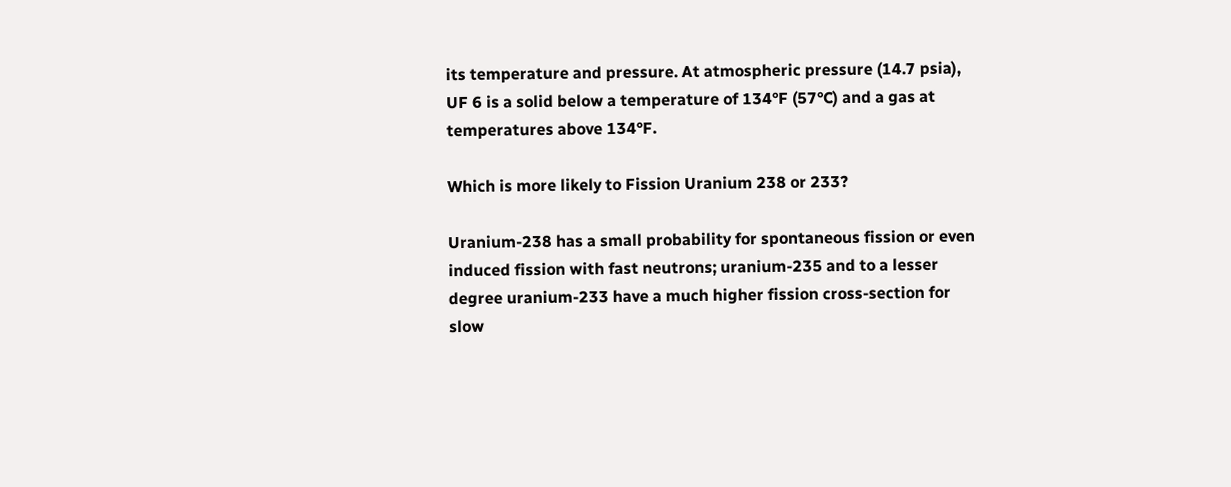its temperature and pressure. At atmospheric pressure (14.7 psia), UF 6 is a solid below a temperature of 134°F (57°C) and a gas at temperatures above 134°F.

Which is more likely to Fission Uranium 238 or 233?

Uranium-238 has a small probability for spontaneous fission or even induced fission with fast neutrons; uranium-235 and to a lesser degree uranium-233 have a much higher fission cross-section for slow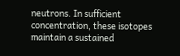neutrons. In sufficient concentration, these isotopes maintain a sustained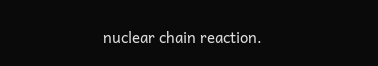nuclear chain reaction.